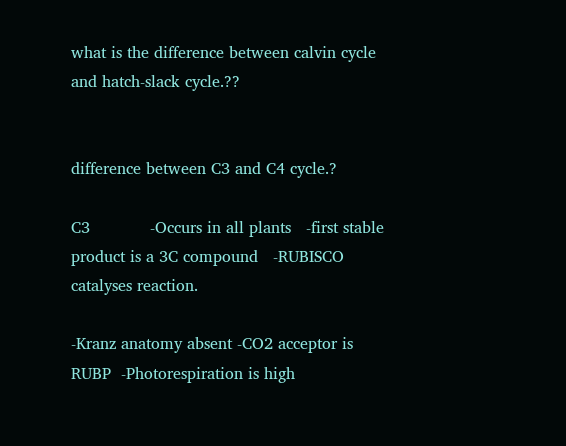what is the difference between calvin cycle and hatch-slack cycle.??


difference between C3 and C4 cycle.?

C3            -Occurs in all plants   -first stable product is a 3C compound   -RUBISCO catalyses reaction.

-Kranz anatomy absent -CO2 acceptor is RUBP  -Photorespiration is high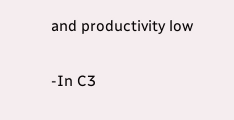and productivity low

-In C3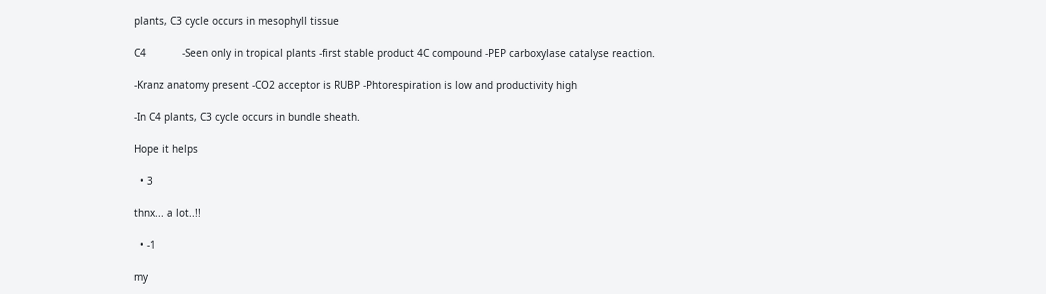plants, C3 cycle occurs in mesophyll tissue

C4            -Seen only in tropical plants -first stable product 4C compound -PEP carboxylase catalyse reaction.

-Kranz anatomy present -CO2 acceptor is RUBP -Phtorespiration is low and productivity high

-In C4 plants, C3 cycle occurs in bundle sheath.

Hope it helps

  • 3

thnx... a lot..!!

  • -1

my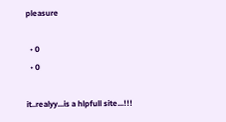pleasure

  • 0
  • 0

it..realyy...is a hlpfull site...!!!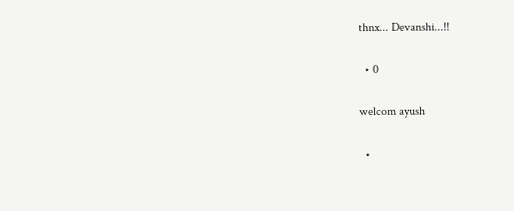thnx... Devanshi...!!

  • 0

welcom ayush

  •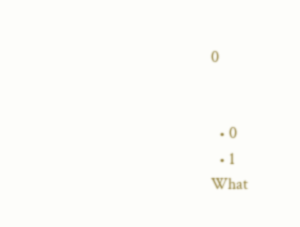0


  • 0
  • 1
What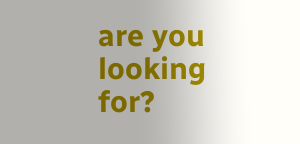are you looking for?